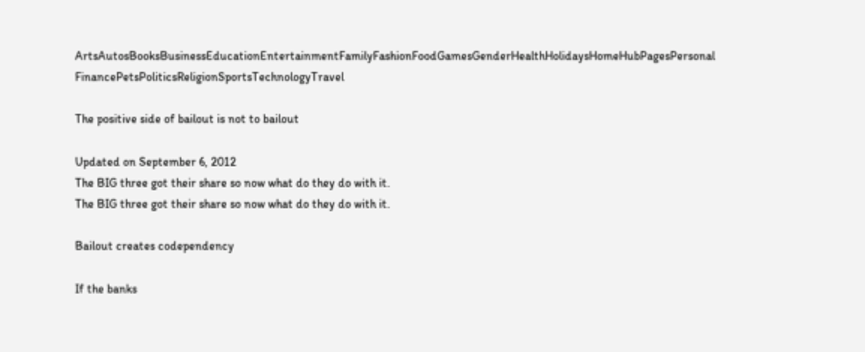ArtsAutosBooksBusinessEducationEntertainmentFamilyFashionFoodGamesGenderHealthHolidaysHomeHubPagesPersonal FinancePetsPoliticsReligionSportsTechnologyTravel

The positive side of bailout is not to bailout

Updated on September 6, 2012
The BIG three got their share so now what do they do with it.
The BIG three got their share so now what do they do with it.

Bailout creates codependency

If the banks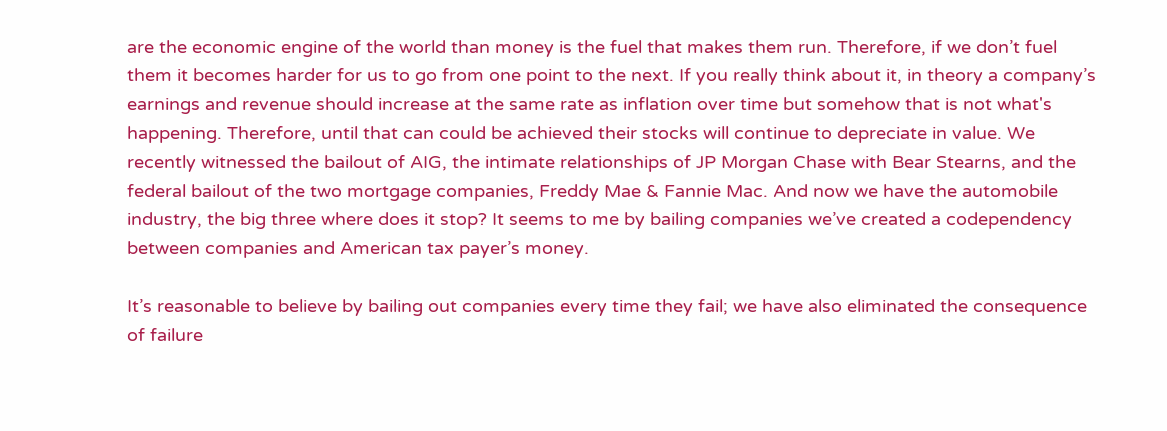are the economic engine of the world than money is the fuel that makes them run. Therefore, if we don’t fuel them it becomes harder for us to go from one point to the next. If you really think about it, in theory a company’s earnings and revenue should increase at the same rate as inflation over time but somehow that is not what's happening. Therefore, until that can could be achieved their stocks will continue to depreciate in value. We recently witnessed the bailout of AIG, the intimate relationships of JP Morgan Chase with Bear Stearns, and the federal bailout of the two mortgage companies, Freddy Mae & Fannie Mac. And now we have the automobile industry, the big three where does it stop? It seems to me by bailing companies we’ve created a codependency between companies and American tax payer’s money.

It’s reasonable to believe by bailing out companies every time they fail; we have also eliminated the consequence of failure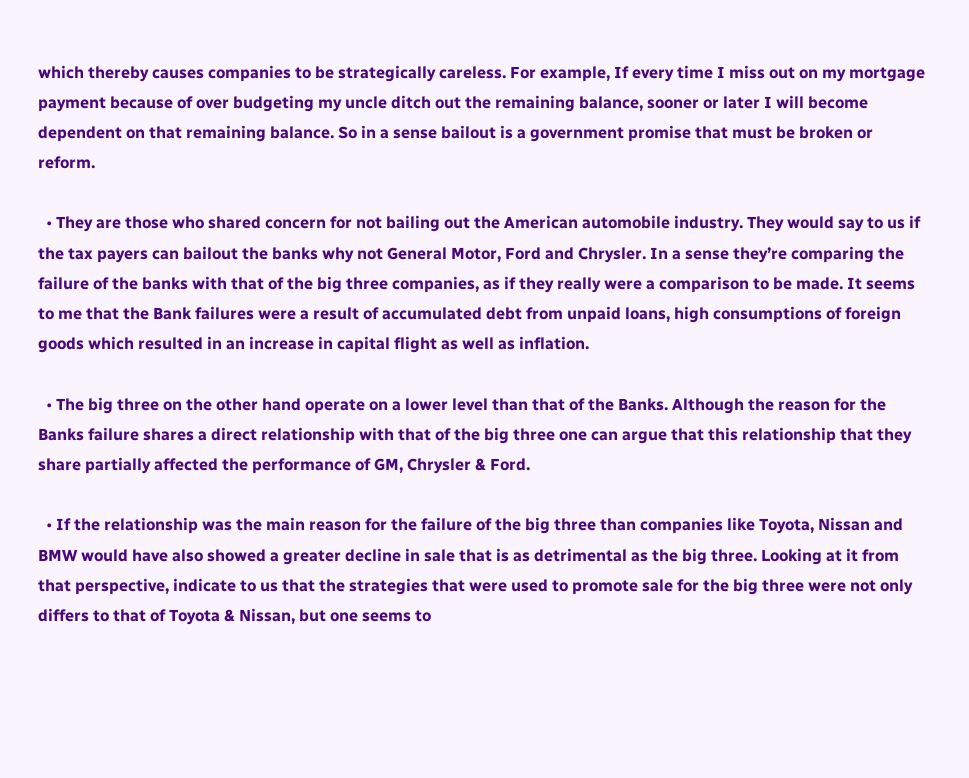which thereby causes companies to be strategically careless. For example, If every time I miss out on my mortgage payment because of over budgeting my uncle ditch out the remaining balance, sooner or later I will become dependent on that remaining balance. So in a sense bailout is a government promise that must be broken or reform.

  • They are those who shared concern for not bailing out the American automobile industry. They would say to us if the tax payers can bailout the banks why not General Motor, Ford and Chrysler. In a sense they’re comparing the failure of the banks with that of the big three companies, as if they really were a comparison to be made. It seems to me that the Bank failures were a result of accumulated debt from unpaid loans, high consumptions of foreign goods which resulted in an increase in capital flight as well as inflation.

  • The big three on the other hand operate on a lower level than that of the Banks. Although the reason for the Banks failure shares a direct relationship with that of the big three one can argue that this relationship that they share partially affected the performance of GM, Chrysler & Ford.

  • If the relationship was the main reason for the failure of the big three than companies like Toyota, Nissan and BMW would have also showed a greater decline in sale that is as detrimental as the big three. Looking at it from that perspective, indicate to us that the strategies that were used to promote sale for the big three were not only differs to that of Toyota & Nissan, but one seems to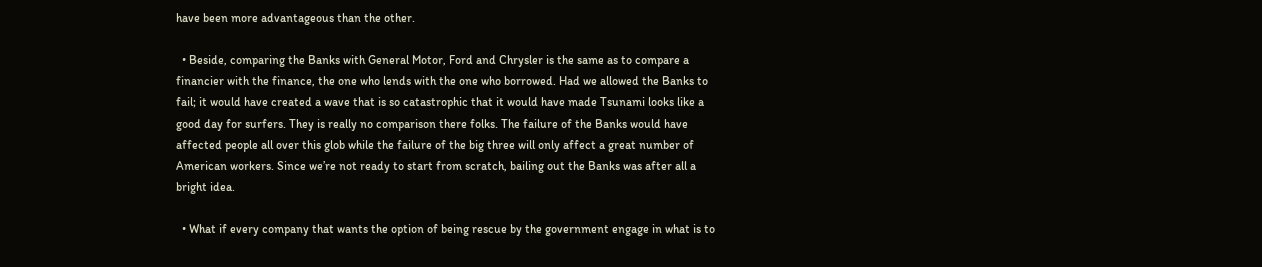have been more advantageous than the other.

  • Beside, comparing the Banks with General Motor, Ford and Chrysler is the same as to compare a financier with the finance, the one who lends with the one who borrowed. Had we allowed the Banks to fail; it would have created a wave that is so catastrophic that it would have made Tsunami looks like a good day for surfers. They is really no comparison there folks. The failure of the Banks would have affected people all over this glob while the failure of the big three will only affect a great number of American workers. Since we’re not ready to start from scratch, bailing out the Banks was after all a bright idea.

  • What if every company that wants the option of being rescue by the government engage in what is to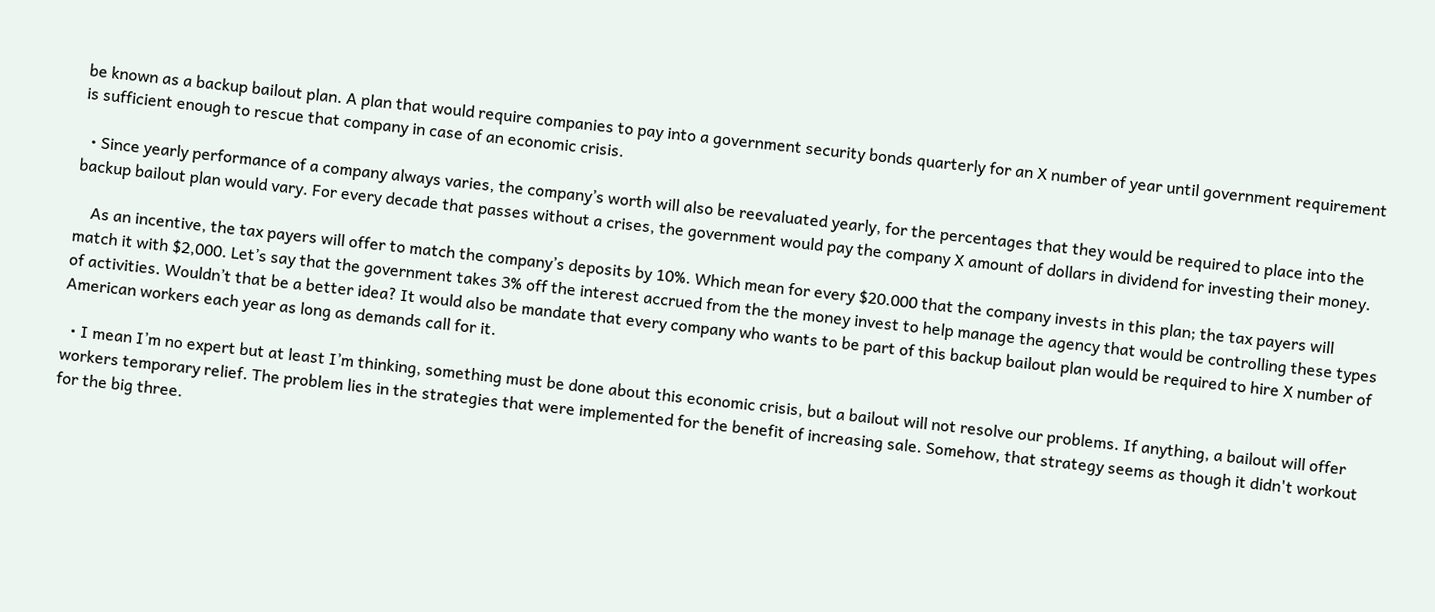be known as a backup bailout plan. A plan that would require companies to pay into a government security bonds quarterly for an X number of year until government requirement is sufficient enough to rescue that company in case of an economic crisis.

  • Since yearly performance of a company always varies, the company’s worth will also be reevaluated yearly, for the percentages that they would be required to place into the backup bailout plan would vary. For every decade that passes without a crises, the government would pay the company X amount of dollars in dividend for investing their money.

    As an incentive, the tax payers will offer to match the company’s deposits by 10%. Which mean for every $20.000 that the company invests in this plan; the tax payers will match it with $2,000. Let’s say that the government takes 3% off the interest accrued from the the money invest to help manage the agency that would be controlling these types of activities. Wouldn’t that be a better idea? It would also be mandate that every company who wants to be part of this backup bailout plan would be required to hire X number of American workers each year as long as demands call for it.

  • I mean I’m no expert but at least I’m thinking, something must be done about this economic crisis, but a bailout will not resolve our problems. If anything, a bailout will offer workers temporary relief. The problem lies in the strategies that were implemented for the benefit of increasing sale. Somehow, that strategy seems as though it didn't workout for the big three.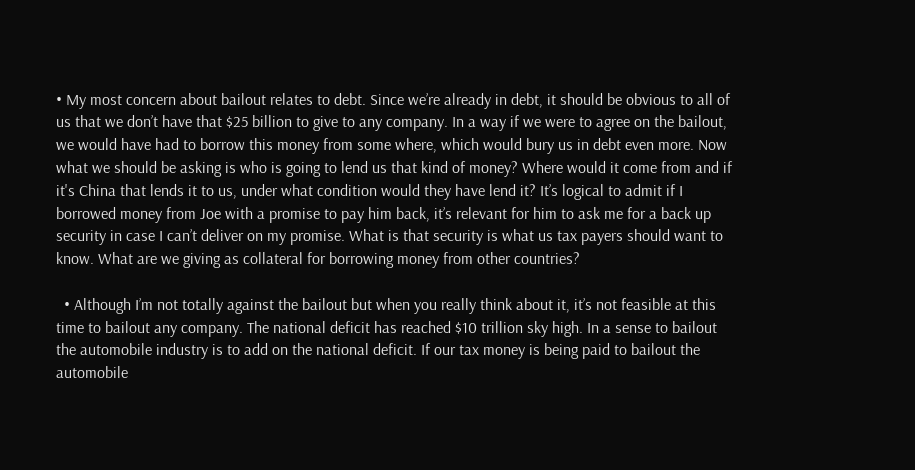• My most concern about bailout relates to debt. Since we’re already in debt, it should be obvious to all of us that we don’t have that $25 billion to give to any company. In a way if we were to agree on the bailout, we would have had to borrow this money from some where, which would bury us in debt even more. Now what we should be asking is who is going to lend us that kind of money? Where would it come from and if it's China that lends it to us, under what condition would they have lend it? It’s logical to admit if I borrowed money from Joe with a promise to pay him back, it’s relevant for him to ask me for a back up security in case I can’t deliver on my promise. What is that security is what us tax payers should want to know. What are we giving as collateral for borrowing money from other countries?

  • Although I’m not totally against the bailout but when you really think about it, it’s not feasible at this time to bailout any company. The national deficit has reached $10 trillion sky high. In a sense to bailout the automobile industry is to add on the national deficit. If our tax money is being paid to bailout the automobile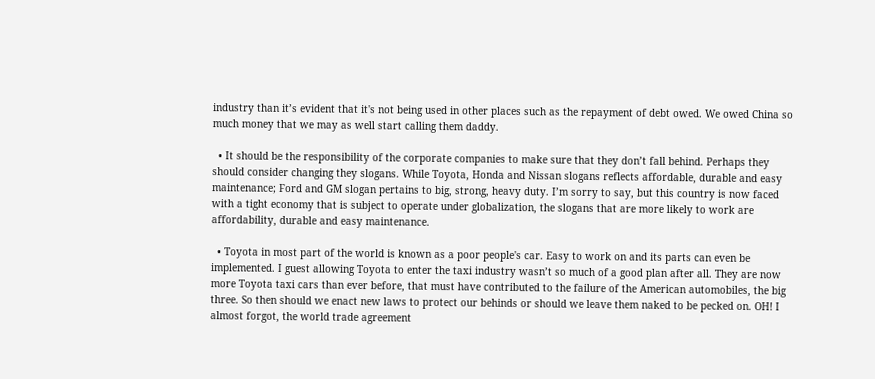industry than it’s evident that it's not being used in other places such as the repayment of debt owed. We owed China so much money that we may as well start calling them daddy.

  • It should be the responsibility of the corporate companies to make sure that they don’t fall behind. Perhaps they should consider changing they slogans. While Toyota, Honda and Nissan slogans reflects affordable, durable and easy maintenance; Ford and GM slogan pertains to big, strong, heavy duty. I’m sorry to say, but this country is now faced with a tight economy that is subject to operate under globalization, the slogans that are more likely to work are affordability, durable and easy maintenance.

  • Toyota in most part of the world is known as a poor people's car. Easy to work on and its parts can even be implemented. I guest allowing Toyota to enter the taxi industry wasn’t so much of a good plan after all. They are now more Toyota taxi cars than ever before, that must have contributed to the failure of the American automobiles, the big three. So then should we enact new laws to protect our behinds or should we leave them naked to be pecked on. OH! I almost forgot, the world trade agreement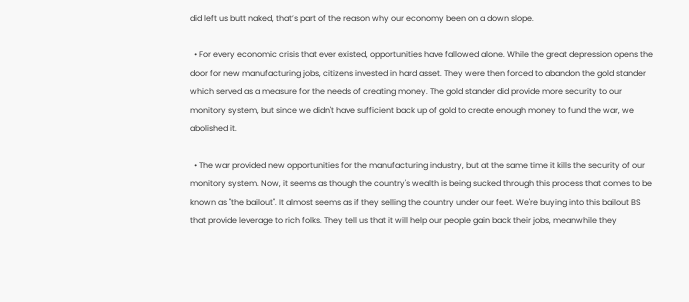did left us butt naked, that’s part of the reason why our economy been on a down slope.

  • For every economic crisis that ever existed, opportunities have fallowed alone. While the great depression opens the door for new manufacturing jobs, citizens invested in hard asset. They were then forced to abandon the gold stander which served as a measure for the needs of creating money. The gold stander did provide more security to our monitory system, but since we didn't have sufficient back up of gold to create enough money to fund the war, we abolished it.

  • The war provided new opportunities for the manufacturing industry, but at the same time it kills the security of our monitory system. Now, it seems as though the country's wealth is being sucked through this process that comes to be known as "the bailout". It almost seems as if they selling the country under our feet. We're buying into this bailout BS that provide leverage to rich folks. They tell us that it will help our people gain back their jobs, meanwhile they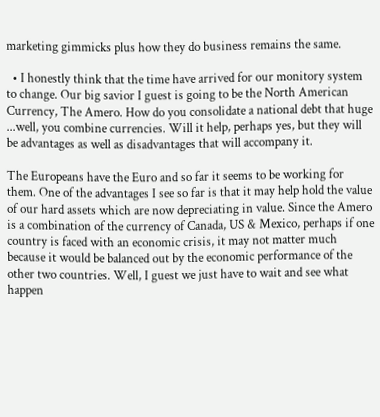marketing gimmicks plus how they do business remains the same.

  • I honestly think that the time have arrived for our monitory system to change. Our big savior I guest is going to be the North American Currency, The Amero. How do you consolidate a national debt that huge ...well, you combine currencies. Will it help, perhaps yes, but they will be advantages as well as disadvantages that will accompany it.

The Europeans have the Euro and so far it seems to be working for them. One of the advantages I see so far is that it may help hold the value of our hard assets which are now depreciating in value. Since the Amero is a combination of the currency of Canada, US & Mexico, perhaps if one country is faced with an economic crisis, it may not matter much because it would be balanced out by the economic performance of the other two countries. Well, I guest we just have to wait and see what happen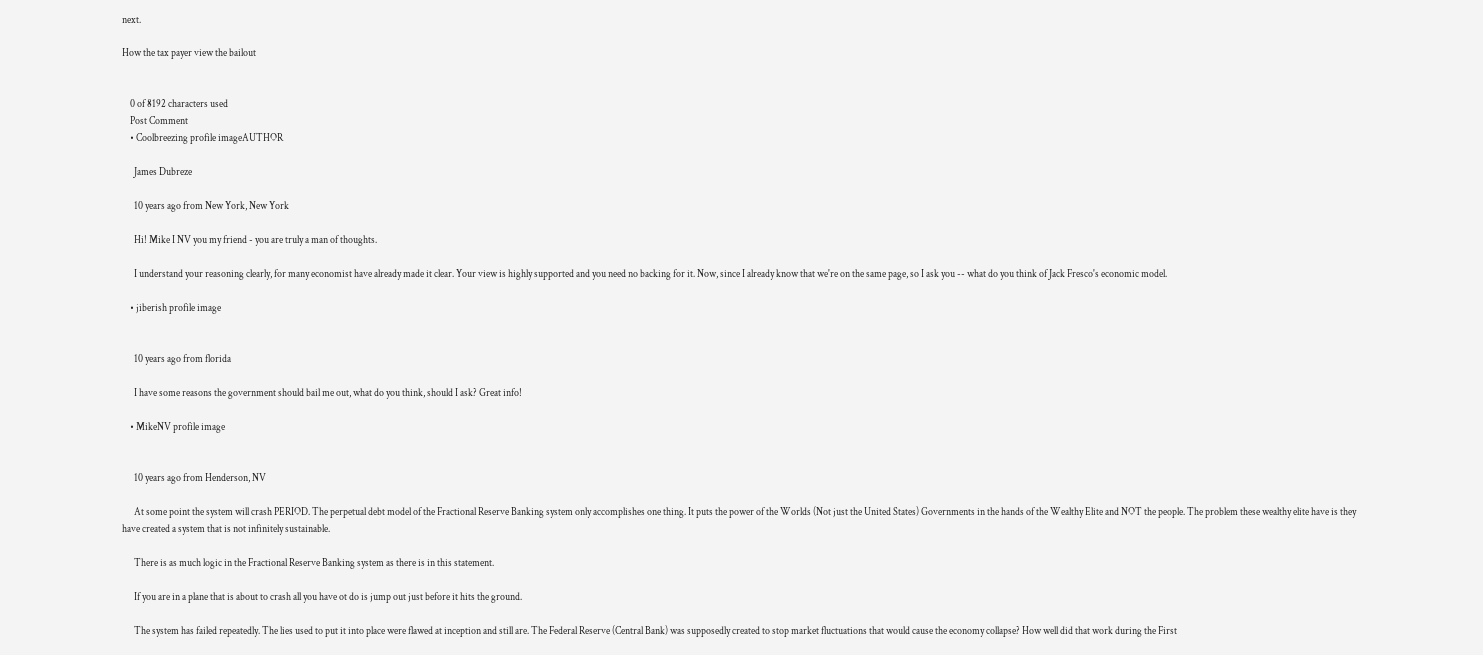next.

How the tax payer view the bailout


    0 of 8192 characters used
    Post Comment
    • Coolbreezing profile imageAUTHOR

      James Dubreze

      10 years ago from New York, New York

      Hi! Mike I NV you my friend - you are truly a man of thoughts.

      I understand your reasoning clearly, for many economist have already made it clear. Your view is highly supported and you need no backing for it. Now, since I already know that we're on the same page, so I ask you -- what do you think of Jack Fresco's economic model.

    • jiberish profile image


      10 years ago from florida

      I have some reasons the government should bail me out, what do you think, should I ask? Great info!

    • MikeNV profile image


      10 years ago from Henderson, NV

      At some point the system will crash PERIOD. The perpetual debt model of the Fractional Reserve Banking system only accomplishes one thing. It puts the power of the Worlds (Not just the United States) Governments in the hands of the Wealthy Elite and NOT the people. The problem these wealthy elite have is they have created a system that is not infinitely sustainable.

      There is as much logic in the Fractional Reserve Banking system as there is in this statement.

      If you are in a plane that is about to crash all you have ot do is jump out just before it hits the ground.

      The system has failed repeatedly. The lies used to put it into place were flawed at inception and still are. The Federal Reserve (Central Bank) was supposedly created to stop market fluctuations that would cause the economy collapse? How well did that work during the First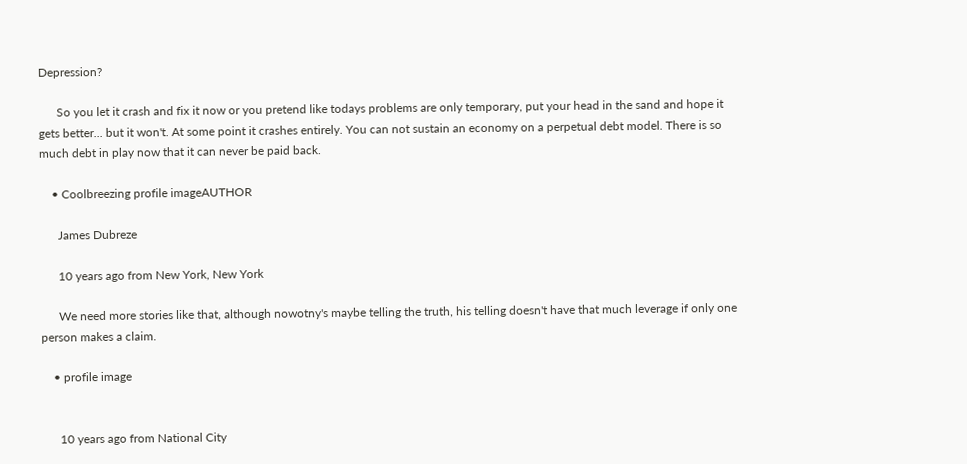Depression?

      So you let it crash and fix it now or you pretend like todays problems are only temporary, put your head in the sand and hope it gets better... but it won't. At some point it crashes entirely. You can not sustain an economy on a perpetual debt model. There is so much debt in play now that it can never be paid back.

    • Coolbreezing profile imageAUTHOR

      James Dubreze

      10 years ago from New York, New York

      We need more stories like that, although nowotny's maybe telling the truth, his telling doesn't have that much leverage if only one person makes a claim.

    • profile image


      10 years ago from National City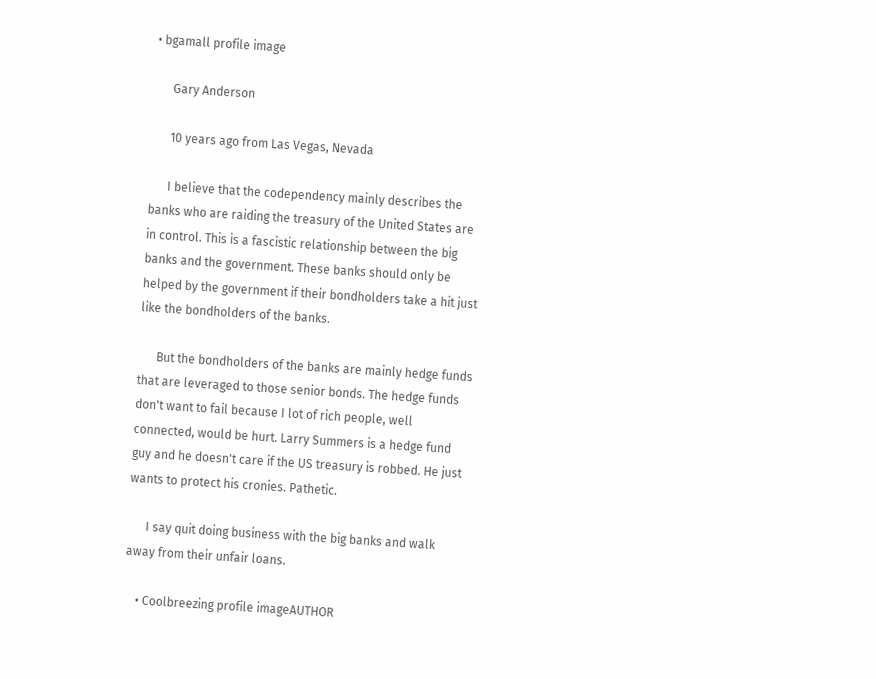• bgamall profile image

      Gary Anderson

      10 years ago from Las Vegas, Nevada

      I believe that the codependency mainly describes the banks who are raiding the treasury of the United States are in control. This is a fascistic relationship between the big banks and the government. These banks should only be helped by the government if their bondholders take a hit just like the bondholders of the banks.

      But the bondholders of the banks are mainly hedge funds that are leveraged to those senior bonds. The hedge funds don't want to fail because I lot of rich people, well connected, would be hurt. Larry Summers is a hedge fund guy and he doesn't care if the US treasury is robbed. He just wants to protect his cronies. Pathetic.

      I say quit doing business with the big banks and walk away from their unfair loans.

    • Coolbreezing profile imageAUTHOR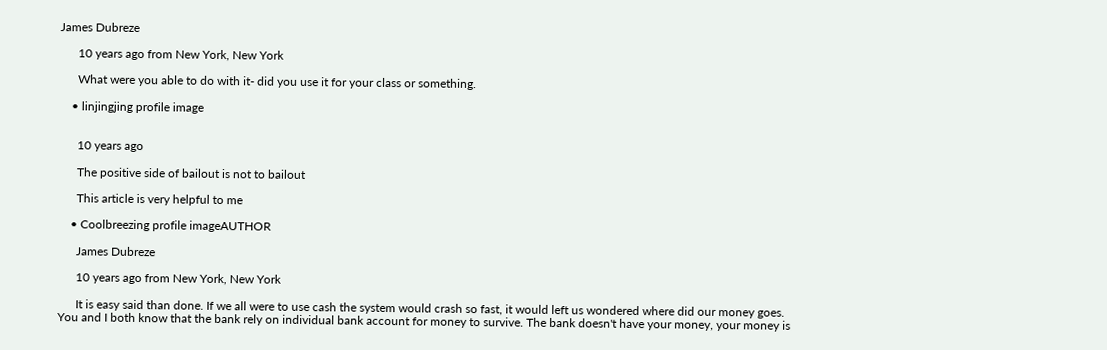James Dubreze

      10 years ago from New York, New York

      What were you able to do with it- did you use it for your class or something.

    • linjingjing profile image


      10 years ago

      The positive side of bailout is not to bailout

      This article is very helpful to me

    • Coolbreezing profile imageAUTHOR

      James Dubreze

      10 years ago from New York, New York

      It is easy said than done. If we all were to use cash the system would crash so fast, it would left us wondered where did our money goes. You and I both know that the bank rely on individual bank account for money to survive. The bank doesn't have your money, your money is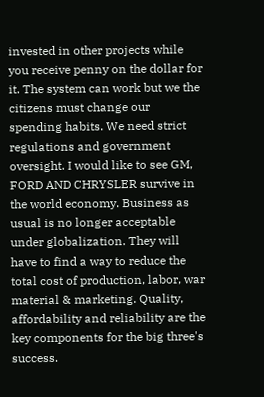invested in other projects while you receive penny on the dollar for it. The system can work but we the citizens must change our spending habits. We need strict regulations and government oversight. I would like to see GM, FORD AND CHRYSLER survive in the world economy. Business as usual is no longer acceptable under globalization. They will have to find a way to reduce the total cost of production, labor, war material & marketing. Quality, affordability and reliability are the key components for the big three's success.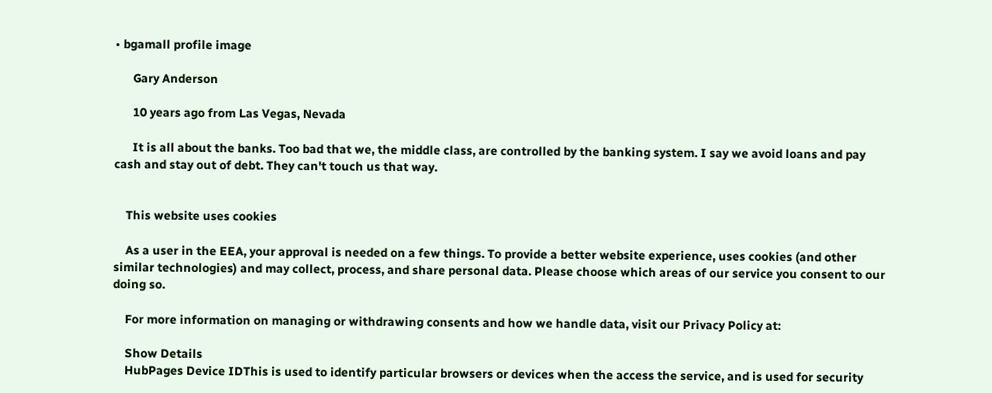• bgamall profile image

      Gary Anderson

      10 years ago from Las Vegas, Nevada

      It is all about the banks. Too bad that we, the middle class, are controlled by the banking system. I say we avoid loans and pay cash and stay out of debt. They can't touch us that way.


    This website uses cookies

    As a user in the EEA, your approval is needed on a few things. To provide a better website experience, uses cookies (and other similar technologies) and may collect, process, and share personal data. Please choose which areas of our service you consent to our doing so.

    For more information on managing or withdrawing consents and how we handle data, visit our Privacy Policy at:

    Show Details
    HubPages Device IDThis is used to identify particular browsers or devices when the access the service, and is used for security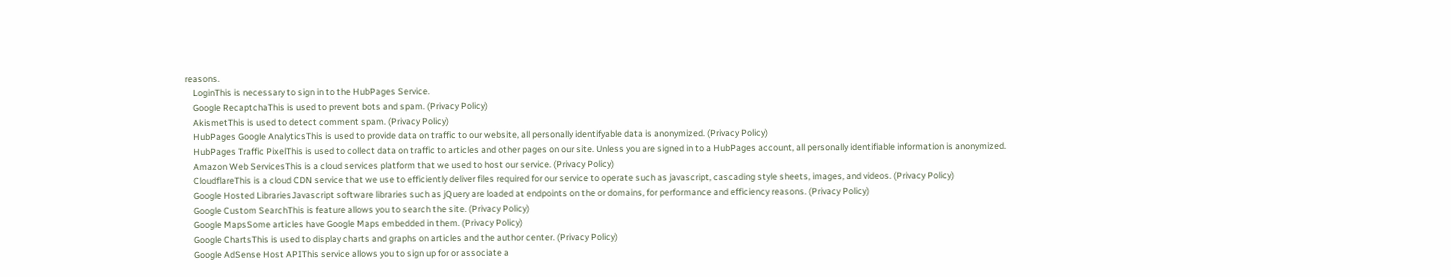reasons.
    LoginThis is necessary to sign in to the HubPages Service.
    Google RecaptchaThis is used to prevent bots and spam. (Privacy Policy)
    AkismetThis is used to detect comment spam. (Privacy Policy)
    HubPages Google AnalyticsThis is used to provide data on traffic to our website, all personally identifyable data is anonymized. (Privacy Policy)
    HubPages Traffic PixelThis is used to collect data on traffic to articles and other pages on our site. Unless you are signed in to a HubPages account, all personally identifiable information is anonymized.
    Amazon Web ServicesThis is a cloud services platform that we used to host our service. (Privacy Policy)
    CloudflareThis is a cloud CDN service that we use to efficiently deliver files required for our service to operate such as javascript, cascading style sheets, images, and videos. (Privacy Policy)
    Google Hosted LibrariesJavascript software libraries such as jQuery are loaded at endpoints on the or domains, for performance and efficiency reasons. (Privacy Policy)
    Google Custom SearchThis is feature allows you to search the site. (Privacy Policy)
    Google MapsSome articles have Google Maps embedded in them. (Privacy Policy)
    Google ChartsThis is used to display charts and graphs on articles and the author center. (Privacy Policy)
    Google AdSense Host APIThis service allows you to sign up for or associate a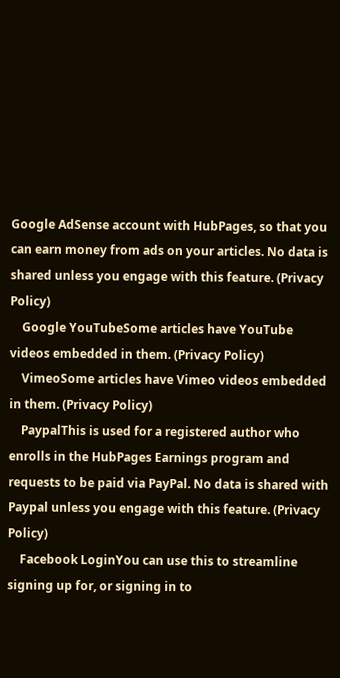Google AdSense account with HubPages, so that you can earn money from ads on your articles. No data is shared unless you engage with this feature. (Privacy Policy)
    Google YouTubeSome articles have YouTube videos embedded in them. (Privacy Policy)
    VimeoSome articles have Vimeo videos embedded in them. (Privacy Policy)
    PaypalThis is used for a registered author who enrolls in the HubPages Earnings program and requests to be paid via PayPal. No data is shared with Paypal unless you engage with this feature. (Privacy Policy)
    Facebook LoginYou can use this to streamline signing up for, or signing in to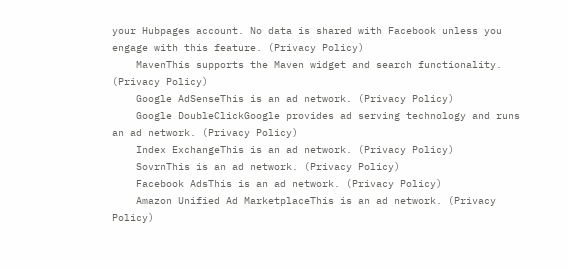your Hubpages account. No data is shared with Facebook unless you engage with this feature. (Privacy Policy)
    MavenThis supports the Maven widget and search functionality. (Privacy Policy)
    Google AdSenseThis is an ad network. (Privacy Policy)
    Google DoubleClickGoogle provides ad serving technology and runs an ad network. (Privacy Policy)
    Index ExchangeThis is an ad network. (Privacy Policy)
    SovrnThis is an ad network. (Privacy Policy)
    Facebook AdsThis is an ad network. (Privacy Policy)
    Amazon Unified Ad MarketplaceThis is an ad network. (Privacy Policy)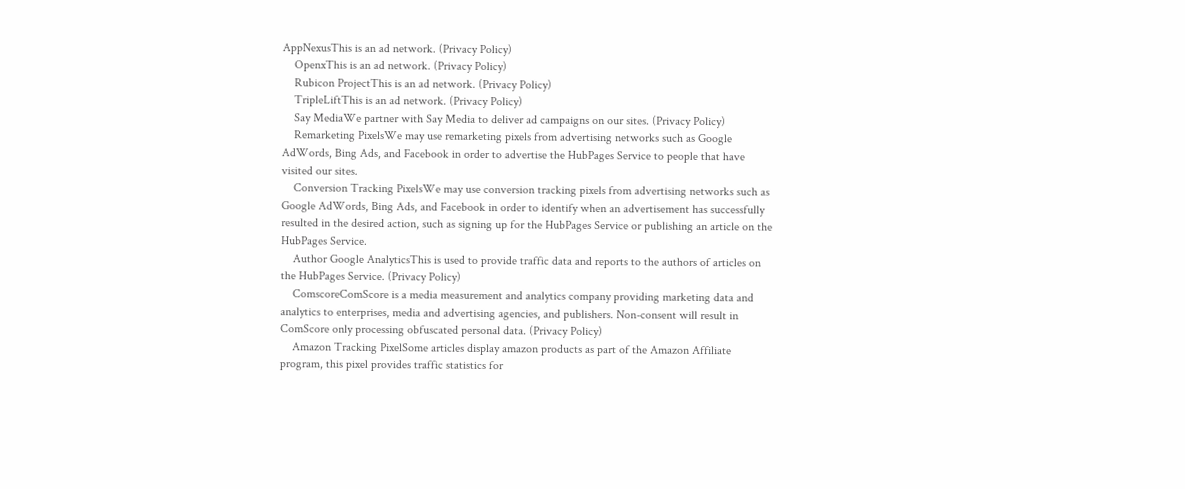AppNexusThis is an ad network. (Privacy Policy)
    OpenxThis is an ad network. (Privacy Policy)
    Rubicon ProjectThis is an ad network. (Privacy Policy)
    TripleLiftThis is an ad network. (Privacy Policy)
    Say MediaWe partner with Say Media to deliver ad campaigns on our sites. (Privacy Policy)
    Remarketing PixelsWe may use remarketing pixels from advertising networks such as Google AdWords, Bing Ads, and Facebook in order to advertise the HubPages Service to people that have visited our sites.
    Conversion Tracking PixelsWe may use conversion tracking pixels from advertising networks such as Google AdWords, Bing Ads, and Facebook in order to identify when an advertisement has successfully resulted in the desired action, such as signing up for the HubPages Service or publishing an article on the HubPages Service.
    Author Google AnalyticsThis is used to provide traffic data and reports to the authors of articles on the HubPages Service. (Privacy Policy)
    ComscoreComScore is a media measurement and analytics company providing marketing data and analytics to enterprises, media and advertising agencies, and publishers. Non-consent will result in ComScore only processing obfuscated personal data. (Privacy Policy)
    Amazon Tracking PixelSome articles display amazon products as part of the Amazon Affiliate program, this pixel provides traffic statistics for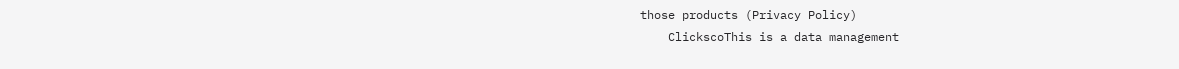those products (Privacy Policy)
    ClickscoThis is a data management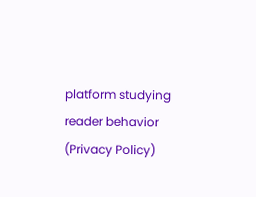platform studying reader behavior (Privacy Policy)